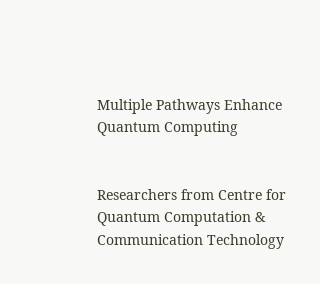Multiple Pathways Enhance Quantum Computing


Researchers from Centre for Quantum Computation & Communication Technology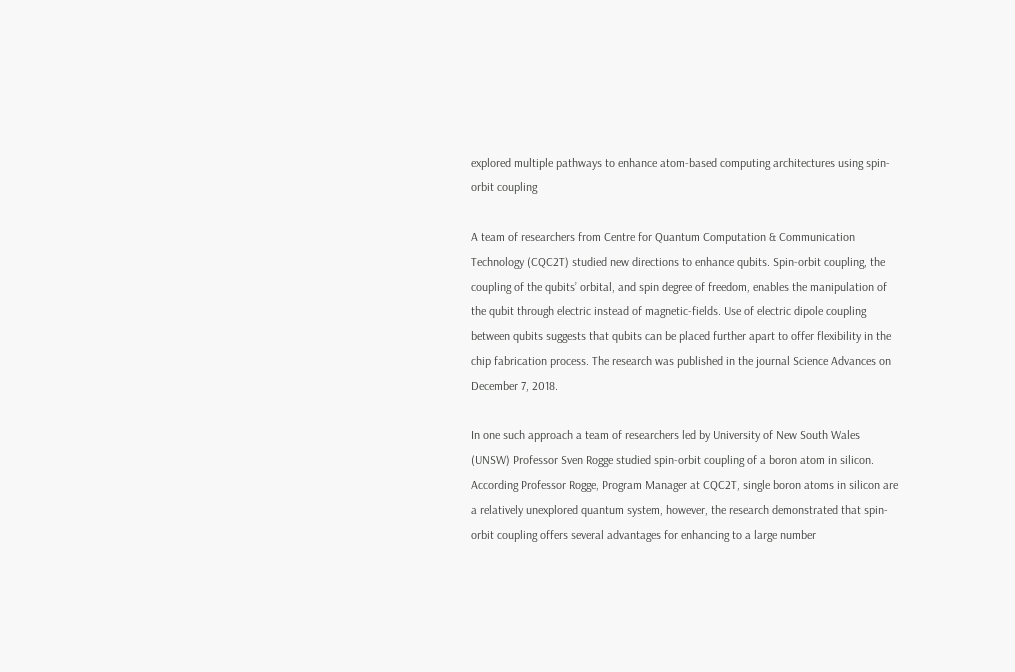explored multiple pathways to enhance atom-based computing architectures using spin-orbit coupling

A team of researchers from Centre for Quantum Computation & Communication Technology (CQC2T) studied new directions to enhance qubits. Spin-orbit coupling, the coupling of the qubits’ orbital, and spin degree of freedom, enables the manipulation of the qubit through electric instead of magnetic-fields. Use of electric dipole coupling between qubits suggests that qubits can be placed further apart to offer flexibility in the chip fabrication process. The research was published in the journal Science Advances on December 7, 2018.

In one such approach a team of researchers led by University of New South Wales (UNSW) Professor Sven Rogge studied spin-orbit coupling of a boron atom in silicon. According Professor Rogge, Program Manager at CQC2T, single boron atoms in silicon are a relatively unexplored quantum system, however, the research demonstrated that spin-orbit coupling offers several advantages for enhancing to a large number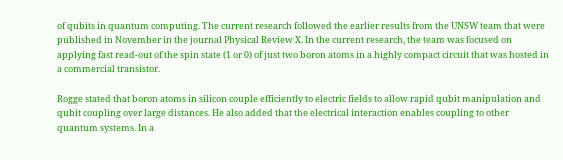of qubits in quantum computing. The current research followed the earlier results from the UNSW team that were published in November in the journal Physical Review X. In the current research, the team was focused on applying fast read-out of the spin state (1 or 0) of just two boron atoms in a highly compact circuit that was hosted in a commercial transistor.

Rogge stated that boron atoms in silicon couple efficiently to electric fields to allow rapid qubit manipulation and qubit coupling over large distances. He also added that the electrical interaction enables coupling to other quantum systems. In a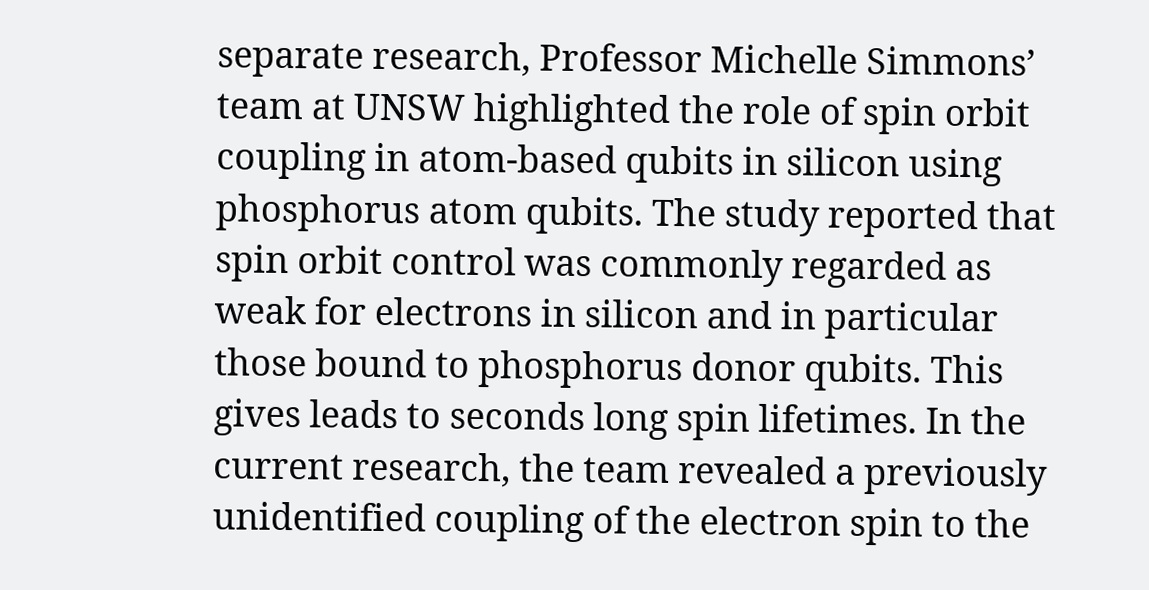separate research, Professor Michelle Simmons’ team at UNSW highlighted the role of spin orbit coupling in atom-based qubits in silicon using phosphorus atom qubits. The study reported that spin orbit control was commonly regarded as weak for electrons in silicon and in particular those bound to phosphorus donor qubits. This gives leads to seconds long spin lifetimes. In the current research, the team revealed a previously unidentified coupling of the electron spin to the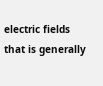electric fields that is generally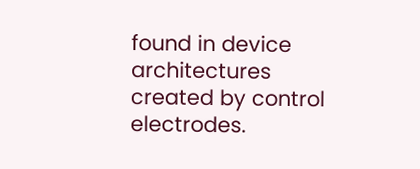found in device architectures created by control electrodes.